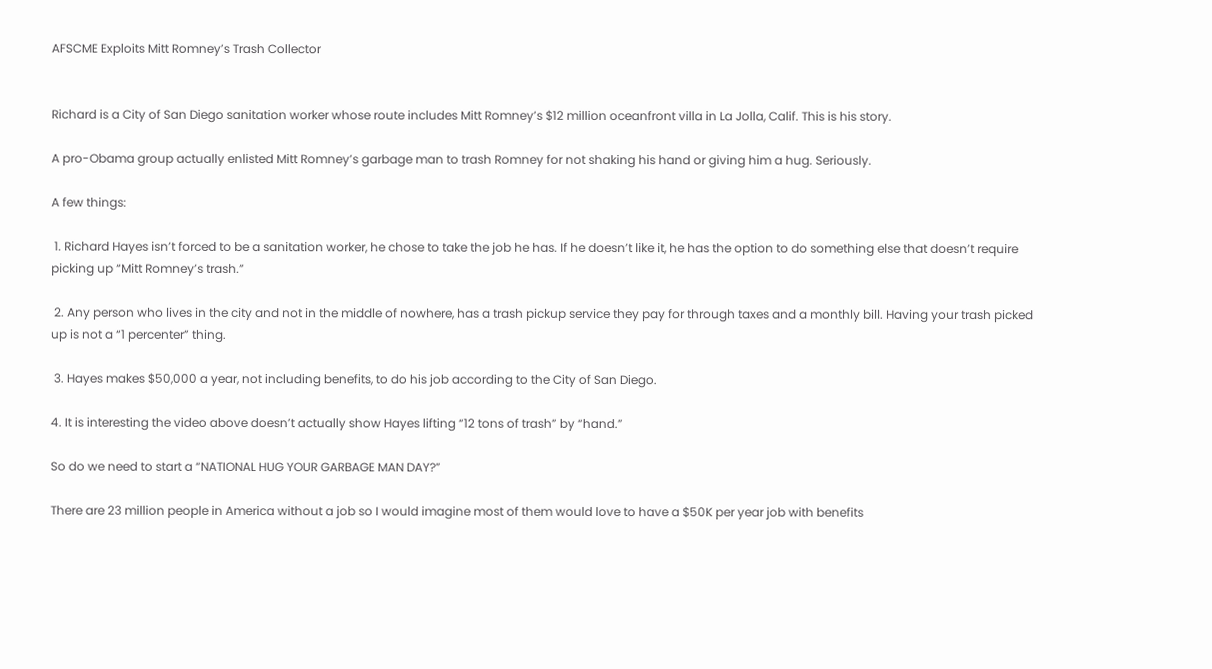AFSCME Exploits Mitt Romney’s Trash Collector


Richard is a City of San Diego sanitation worker whose route includes Mitt Romney’s $12 million oceanfront villa in La Jolla, Calif. This is his story.

A pro-Obama group actually enlisted Mitt Romney’s garbage man to trash Romney for not shaking his hand or giving him a hug. Seriously.

A few things:

 1. Richard Hayes isn’t forced to be a sanitation worker, he chose to take the job he has. If he doesn’t like it, he has the option to do something else that doesn’t require picking up “Mitt Romney’s trash.”

 2. Any person who lives in the city and not in the middle of nowhere, has a trash pickup service they pay for through taxes and a monthly bill. Having your trash picked up is not a “1 percenter” thing.

 3. Hayes makes $50,000 a year, not including benefits, to do his job according to the City of San Diego.

4. It is interesting the video above doesn’t actually show Hayes lifting “12 tons of trash” by “hand.”

So do we need to start a “NATIONAL HUG YOUR GARBAGE MAN DAY?”

There are 23 million people in America without a job so I would imagine most of them would love to have a $50K per year job with benefits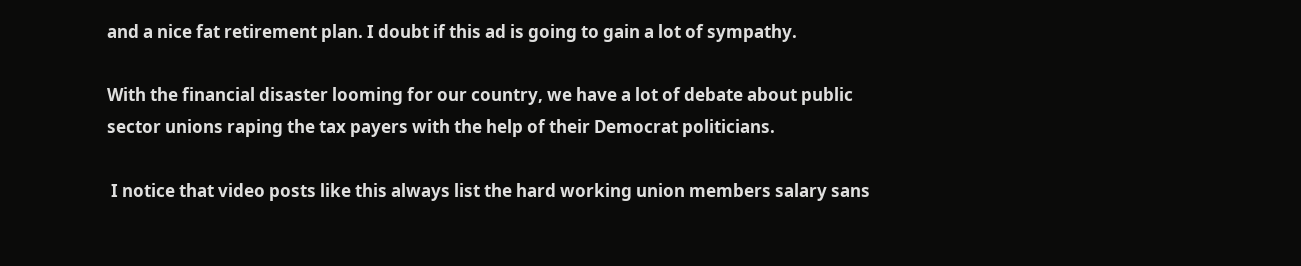and a nice fat retirement plan. I doubt if this ad is going to gain a lot of sympathy.

With the financial disaster looming for our country, we have a lot of debate about public sector unions raping the tax payers with the help of their Democrat politicians.

 I notice that video posts like this always list the hard working union members salary sans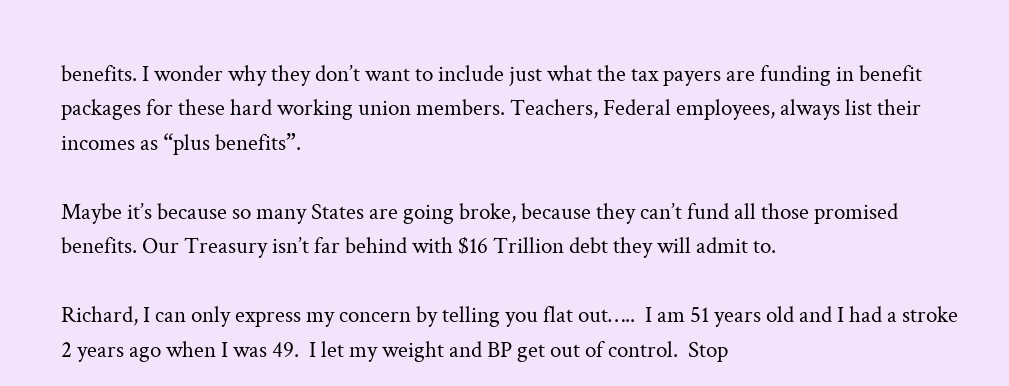benefits. I wonder why they don’t want to include just what the tax payers are funding in benefit packages for these hard working union members. Teachers, Federal employees, always list their incomes as “plus benefits”.

Maybe it’s because so many States are going broke, because they can’t fund all those promised benefits. Our Treasury isn’t far behind with $16 Trillion debt they will admit to.

Richard, I can only express my concern by telling you flat out…..  I am 51 years old and I had a stroke 2 years ago when I was 49.  I let my weight and BP get out of control.  Stop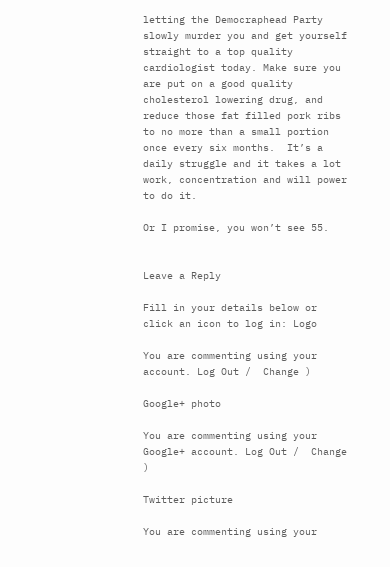letting the Democraphead Party slowly murder you and get yourself straight to a top quality cardiologist today. Make sure you are put on a good quality cholesterol lowering drug, and reduce those fat filled pork ribs to no more than a small portion once every six months.  It’s a daily struggle and it takes a lot work, concentration and will power to do it.

Or I promise, you won’t see 55.


Leave a Reply

Fill in your details below or click an icon to log in: Logo

You are commenting using your account. Log Out /  Change )

Google+ photo

You are commenting using your Google+ account. Log Out /  Change )

Twitter picture

You are commenting using your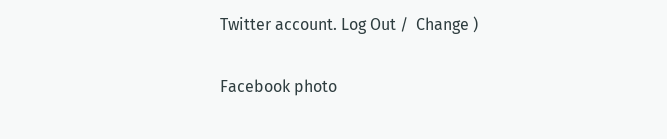Twitter account. Log Out /  Change )

Facebook photo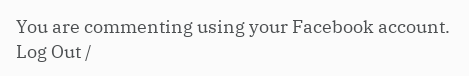You are commenting using your Facebook account. Log Out /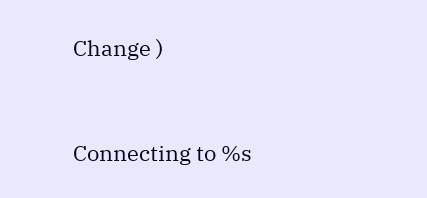Change )


Connecting to %s